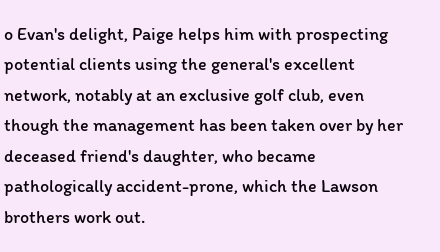o Evan's delight, Paige helps him with prospecting potential clients using the general's excellent network, notably at an exclusive golf club, even though the management has been taken over by her deceased friend's daughter, who became pathologically accident-prone, which the Lawson brothers work out.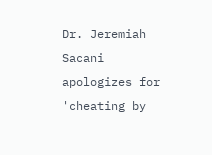Dr. Jeremiah Sacani apologizes for 'cheating by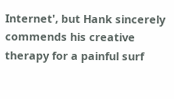Internet', but Hank sincerely commends his creative therapy for a painful surf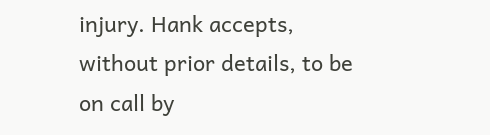injury. Hank accepts, without prior details, to be on call by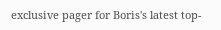exclusive pager for Boris's latest top-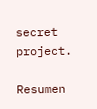secret project.

Resumen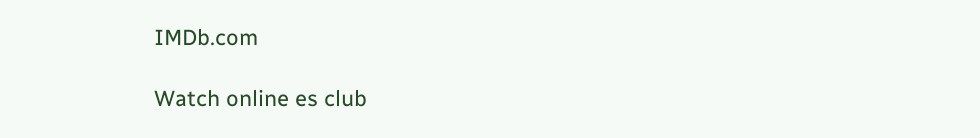IMDb.com

Watch online es club